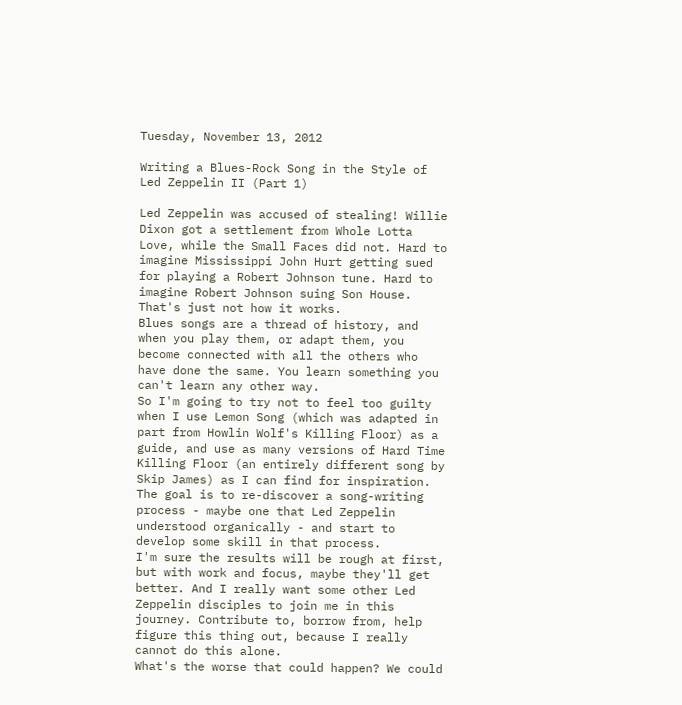Tuesday, November 13, 2012

Writing a Blues-Rock Song in the Style of Led Zeppelin II (Part 1)

Led Zeppelin was accused of stealing! Willie Dixon got a settlement from Whole Lotta Love, while the Small Faces did not. Hard to imagine Mississippi John Hurt getting sued for playing a Robert Johnson tune. Hard to imagine Robert Johnson suing Son House. That's just not how it works.
Blues songs are a thread of history, and when you play them, or adapt them, you become connected with all the others who have done the same. You learn something you can't learn any other way.
So I'm going to try not to feel too guilty when I use Lemon Song (which was adapted in part from Howlin Wolf's Killing Floor) as a guide, and use as many versions of Hard Time Killing Floor (an entirely different song by Skip James) as I can find for inspiration.
The goal is to re-discover a song-writing process - maybe one that Led Zeppelin understood organically - and start to develop some skill in that process.
I'm sure the results will be rough at first, but with work and focus, maybe they'll get better. And I really want some other Led Zeppelin disciples to join me in this journey. Contribute to, borrow from, help figure this thing out, because I really cannot do this alone.
What's the worse that could happen? We could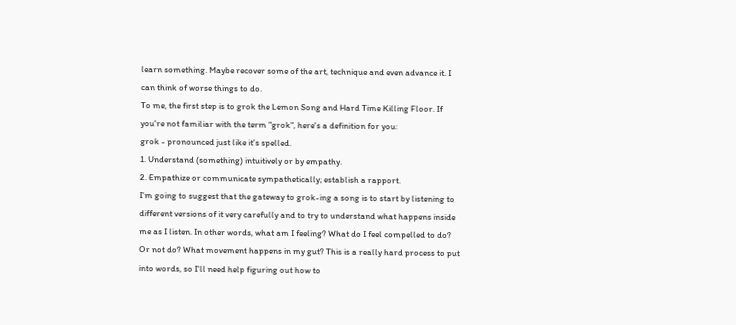learn something. Maybe recover some of the art, technique and even advance it. I can think of worse things to do.
To me, the first step is to grok the Lemon Song and Hard Time Killing Floor. If you're not familiar with the term "grok", here's a definition for you:
grok - pronounced just like it's spelled.
1. Understand (something) intuitively or by empathy.
2. Empathize or communicate sympathetically; establish a rapport.
I'm going to suggest that the gateway to grok-ing a song is to start by listening to different versions of it very carefully and to try to understand what happens inside me as I listen. In other words, what am I feeling? What do I feel compelled to do? Or not do? What movement happens in my gut? This is a really hard process to put into words, so I'll need help figuring out how to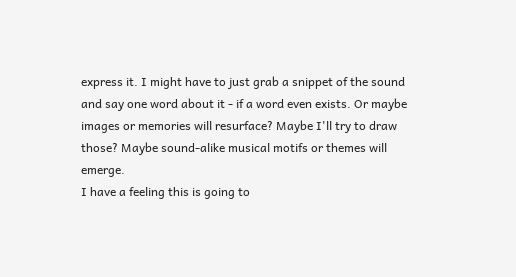express it. I might have to just grab a snippet of the sound and say one word about it - if a word even exists. Or maybe images or memories will resurface? Maybe I'll try to draw those? Maybe sound-alike musical motifs or themes will emerge.
I have a feeling this is going to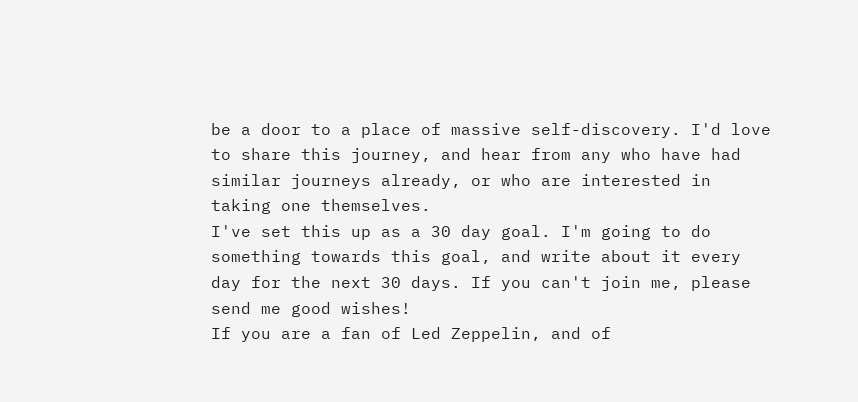be a door to a place of massive self-discovery. I'd love to share this journey, and hear from any who have had similar journeys already, or who are interested in taking one themselves.
I've set this up as a 30 day goal. I'm going to do something towards this goal, and write about it every day for the next 30 days. If you can't join me, please send me good wishes!
If you are a fan of Led Zeppelin, and of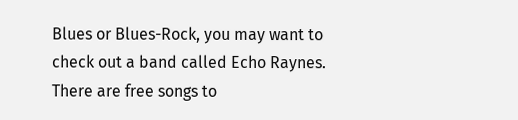Blues or Blues-Rock, you may want to check out a band called Echo Raynes. There are free songs to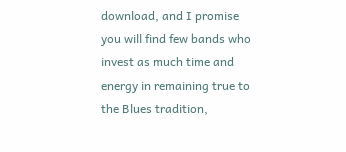download, and I promise you will find few bands who invest as much time and energy in remaining true to the Blues tradition,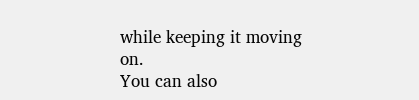while keeping it moving on.
You can also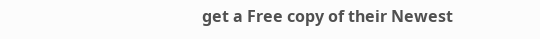get a Free copy of their Newest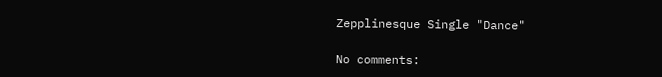Zepplinesque Single "Dance"

No comments: